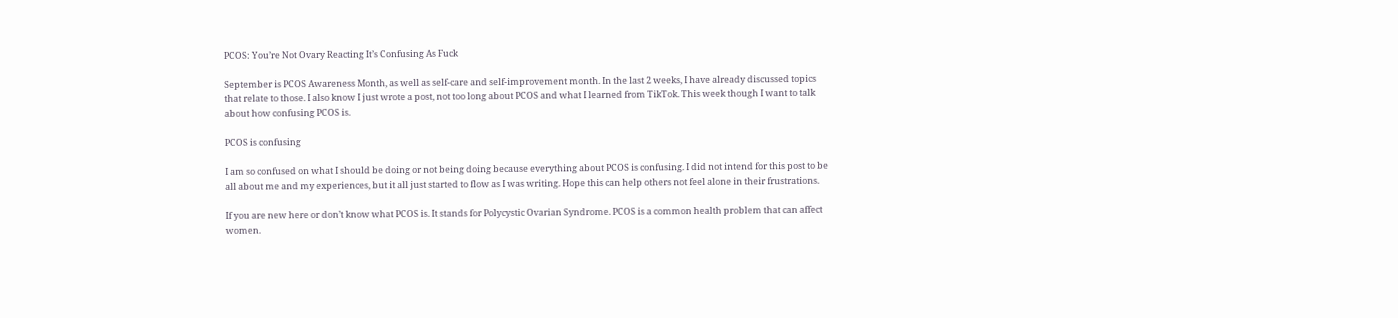PCOS: You’re Not Ovary Reacting It’s Confusing As Fuck

September is PCOS Awareness Month, as well as self-care and self-improvement month. In the last 2 weeks, I have already discussed topics that relate to those. I also know I just wrote a post, not too long about PCOS and what I learned from TikTok. This week though I want to talk about how confusing PCOS is.

PCOS is confusing

I am so confused on what I should be doing or not being doing because everything about PCOS is confusing. I did not intend for this post to be all about me and my experiences, but it all just started to flow as I was writing. Hope this can help others not feel alone in their frustrations.

If you are new here or don’t know what PCOS is. It stands for Polycystic Ovarian Syndrome. PCOS is a common health problem that can affect women.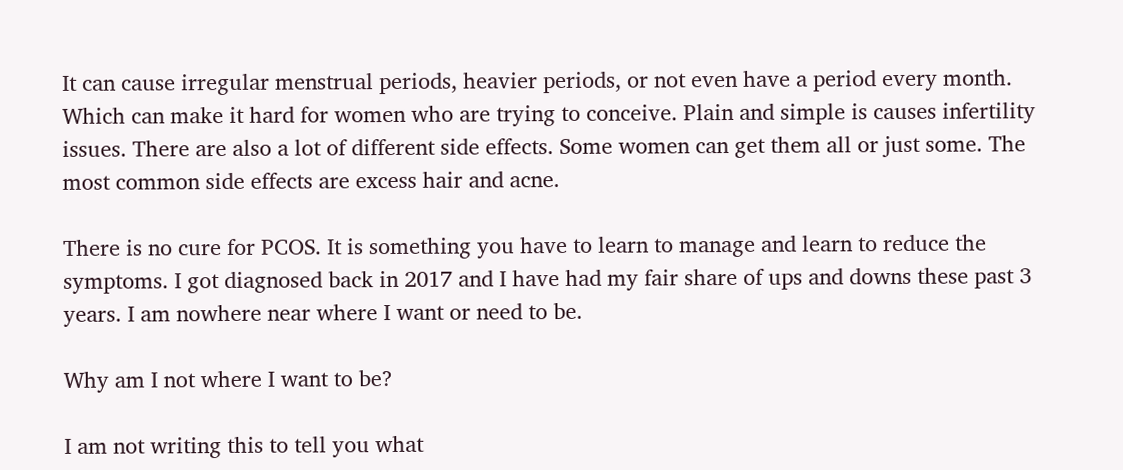It can cause irregular menstrual periods, heavier periods, or not even have a period every month. Which can make it hard for women who are trying to conceive. Plain and simple is causes infertility issues. There are also a lot of different side effects. Some women can get them all or just some. The most common side effects are excess hair and acne.

There is no cure for PCOS. It is something you have to learn to manage and learn to reduce the symptoms. I got diagnosed back in 2017 and I have had my fair share of ups and downs these past 3 years. I am nowhere near where I want or need to be.

Why am I not where I want to be?

I am not writing this to tell you what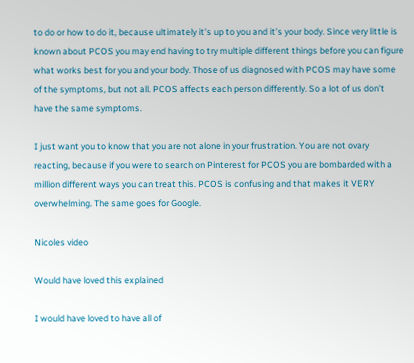to do or how to do it, because ultimately it’s up to you and it’s your body. Since very little is known about PCOS you may end having to try multiple different things before you can figure what works best for you and your body. Those of us diagnosed with PCOS may have some of the symptoms, but not all. PCOS affects each person differently. So a lot of us don’t have the same symptoms.

I just want you to know that you are not alone in your frustration. You are not ovary reacting, because if you were to search on Pinterest for PCOS you are bombarded with a million different ways you can treat this. PCOS is confusing and that makes it VERY overwhelming. The same goes for Google.

Nicoles video

Would have loved this explained

I would have loved to have all of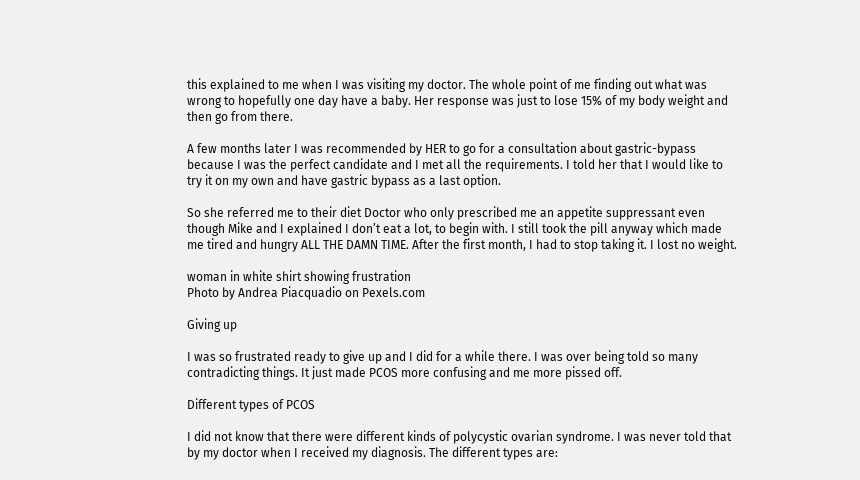this explained to me when I was visiting my doctor. The whole point of me finding out what was wrong to hopefully one day have a baby. Her response was just to lose 15% of my body weight and then go from there.

A few months later I was recommended by HER to go for a consultation about gastric-bypass because I was the perfect candidate and I met all the requirements. I told her that I would like to try it on my own and have gastric bypass as a last option.

So she referred me to their diet Doctor who only prescribed me an appetite suppressant even though Mike and I explained I don’t eat a lot, to begin with. I still took the pill anyway which made me tired and hungry ALL THE DAMN TIME. After the first month, I had to stop taking it. I lost no weight.

woman in white shirt showing frustration
Photo by Andrea Piacquadio on Pexels.com

Giving up

I was so frustrated ready to give up and I did for a while there. I was over being told so many contradicting things. It just made PCOS more confusing and me more pissed off.

Different types of PCOS

I did not know that there were different kinds of polycystic ovarian syndrome. I was never told that by my doctor when I received my diagnosis. The different types are: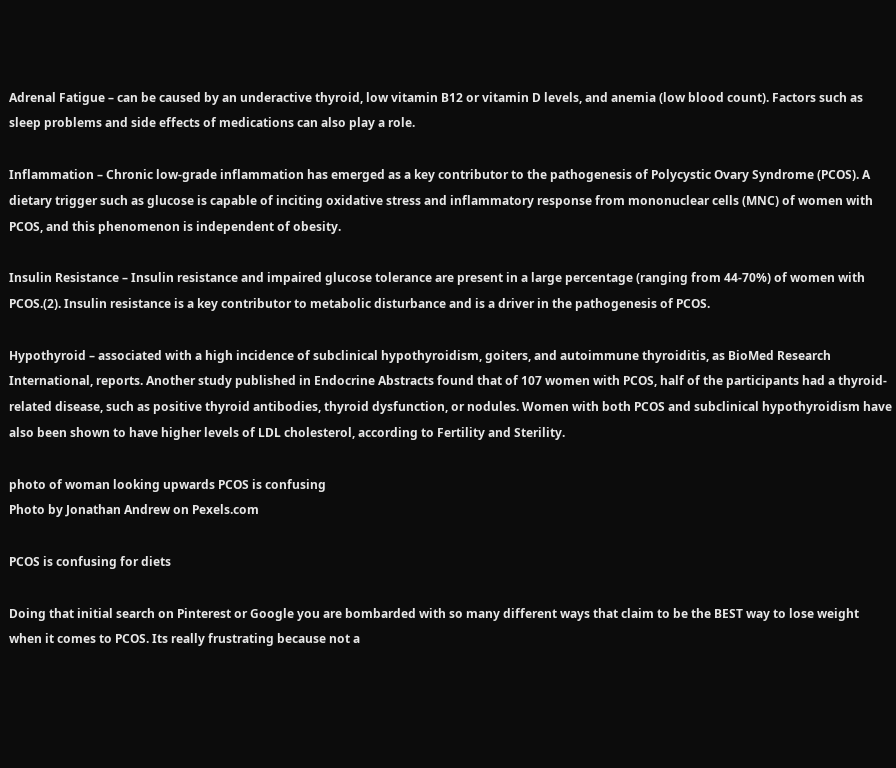Adrenal Fatigue – can be caused by an underactive thyroid, low vitamin B12 or vitamin D levels, and anemia (low blood count). Factors such as sleep problems and side effects of medications can also play a role.

Inflammation – Chronic low-grade inflammation has emerged as a key contributor to the pathogenesis of Polycystic Ovary Syndrome (PCOS). A dietary trigger such as glucose is capable of inciting oxidative stress and inflammatory response from mononuclear cells (MNC) of women with PCOS, and this phenomenon is independent of obesity.

Insulin Resistance – Insulin resistance and impaired glucose tolerance are present in a large percentage (ranging from 44-70%) of women with PCOS.(2). Insulin resistance is a key contributor to metabolic disturbance and is a driver in the pathogenesis of PCOS.

Hypothyroid – associated with a high incidence of subclinical hypothyroidism, goiters, and autoimmune thyroiditis, as BioMed Research International, reports. Another study published in Endocrine Abstracts found that of 107 women with PCOS, half of the participants had a thyroid-related disease, such as positive thyroid antibodies, thyroid dysfunction, or nodules. Women with both PCOS and subclinical hypothyroidism have also been shown to have higher levels of LDL cholesterol, according to Fertility and Sterility.

photo of woman looking upwards PCOS is confusing
Photo by Jonathan Andrew on Pexels.com

PCOS is confusing for diets

Doing that initial search on Pinterest or Google you are bombarded with so many different ways that claim to be the BEST way to lose weight when it comes to PCOS. Its really frustrating because not a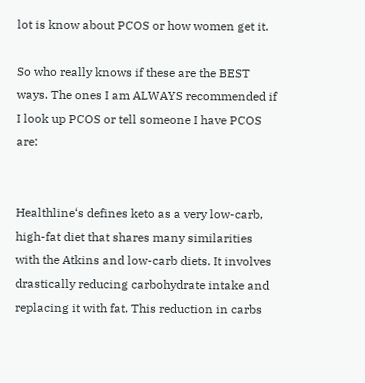lot is know about PCOS or how women get it.

So who really knows if these are the BEST ways. The ones I am ALWAYS recommended if I look up PCOS or tell someone I have PCOS are:


Healthline‘s defines keto as a very low-carb, high-fat diet that shares many similarities with the Atkins and low-carb diets. It involves drastically reducing carbohydrate intake and replacing it with fat. This reduction in carbs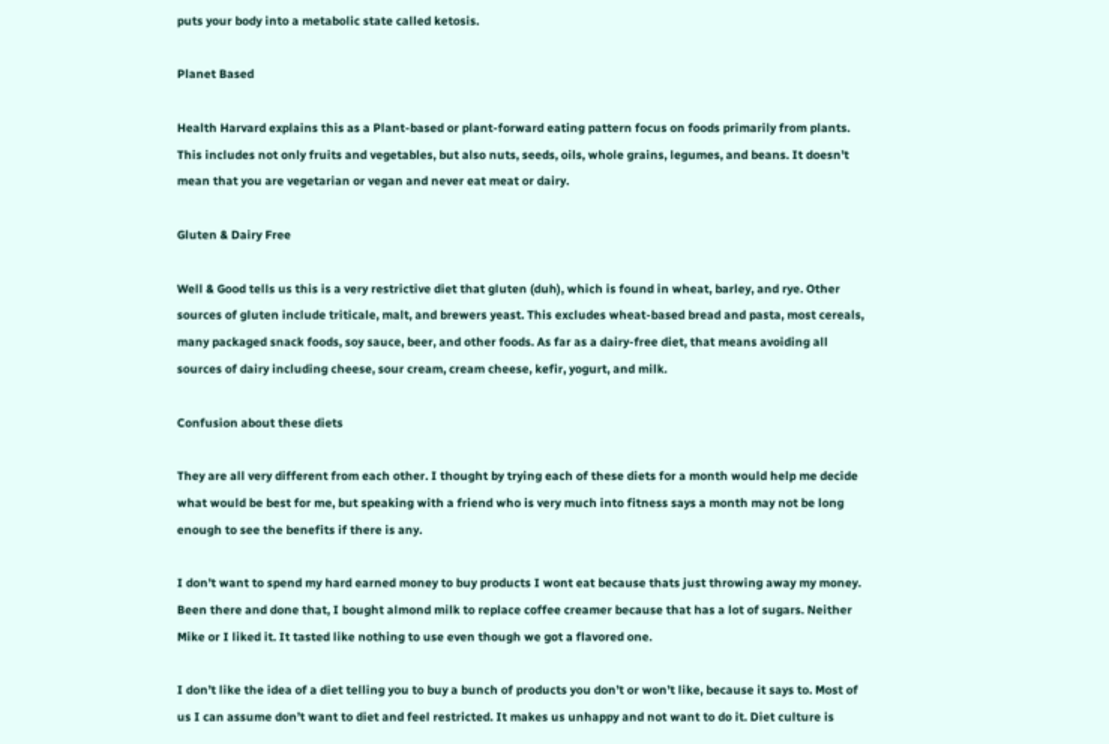puts your body into a metabolic state called ketosis.

Planet Based

Health Harvard explains this as a Plant-based or plant-forward eating pattern focus on foods primarily from plants. This includes not only fruits and vegetables, but also nuts, seeds, oils, whole grains, legumes, and beans. It doesn’t mean that you are vegetarian or vegan and never eat meat or dairy.

Gluten & Dairy Free

Well & Good tells us this is a very restrictive diet that gluten (duh), which is found in wheat, barley, and rye. Other sources of gluten include triticale, malt, and brewers yeast. This excludes wheat-based bread and pasta, most cereals, many packaged snack foods, soy sauce, beer, and other foods. As far as a dairy-free diet, that means avoiding all sources of dairy including cheese, sour cream, cream cheese, kefir, yogurt, and milk.

Confusion about these diets

They are all very different from each other. I thought by trying each of these diets for a month would help me decide what would be best for me, but speaking with a friend who is very much into fitness says a month may not be long enough to see the benefits if there is any.

I don’t want to spend my hard earned money to buy products I wont eat because thats just throwing away my money. Been there and done that, I bought almond milk to replace coffee creamer because that has a lot of sugars. Neither Mike or I liked it. It tasted like nothing to use even though we got a flavored one.

I don’t like the idea of a diet telling you to buy a bunch of products you don’t or won’t like, because it says to. Most of us I can assume don’t want to diet and feel restricted. It makes us unhappy and not want to do it. Diet culture is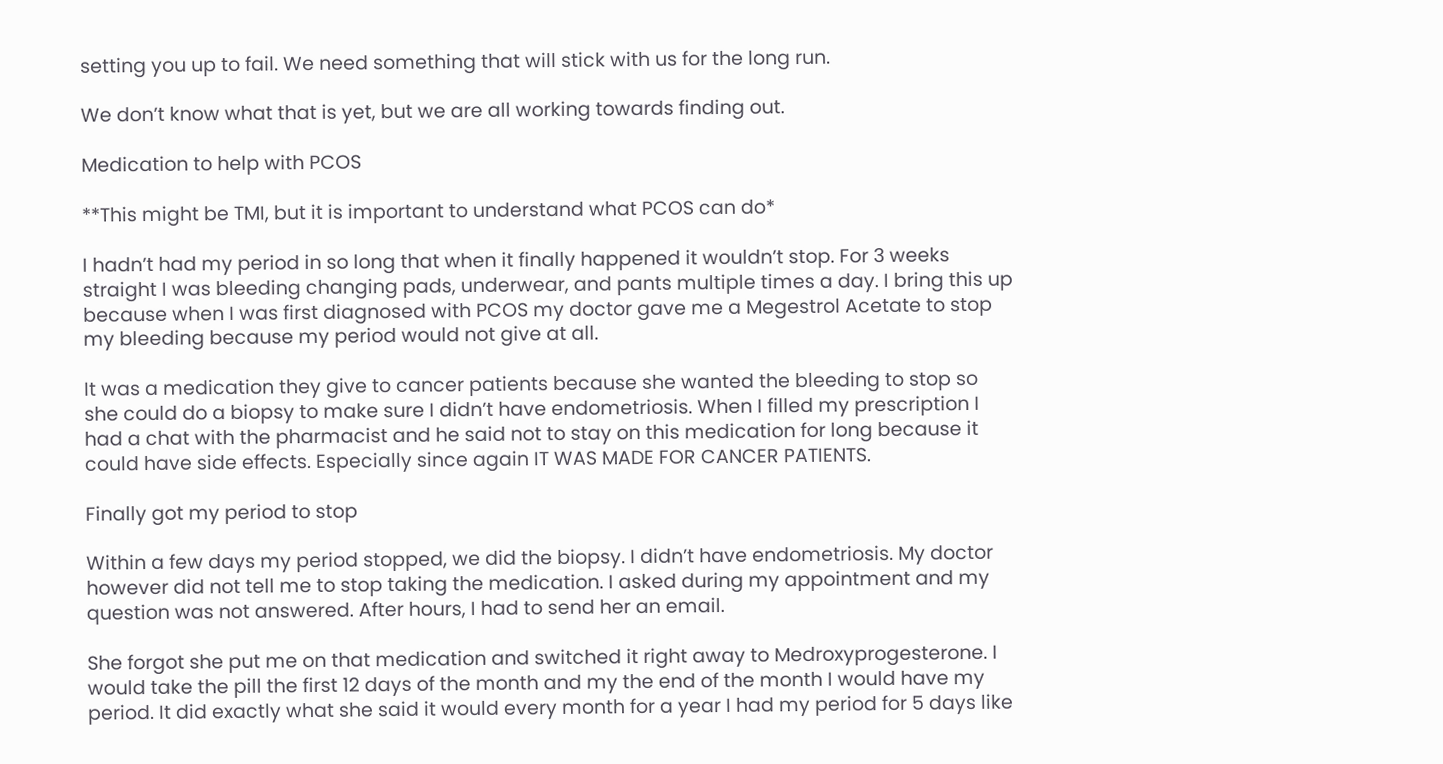setting you up to fail. We need something that will stick with us for the long run.

We don’t know what that is yet, but we are all working towards finding out.

Medication to help with PCOS

**This might be TMI, but it is important to understand what PCOS can do*

I hadn’t had my period in so long that when it finally happened it wouldn’t stop. For 3 weeks straight I was bleeding changing pads, underwear, and pants multiple times a day. I bring this up because when I was first diagnosed with PCOS my doctor gave me a Megestrol Acetate to stop my bleeding because my period would not give at all.

It was a medication they give to cancer patients because she wanted the bleeding to stop so she could do a biopsy to make sure I didn’t have endometriosis. When I filled my prescription I had a chat with the pharmacist and he said not to stay on this medication for long because it could have side effects. Especially since again IT WAS MADE FOR CANCER PATIENTS.

Finally got my period to stop

Within a few days my period stopped, we did the biopsy. I didn’t have endometriosis. My doctor however did not tell me to stop taking the medication. I asked during my appointment and my question was not answered. After hours, I had to send her an email.

She forgot she put me on that medication and switched it right away to Medroxyprogesterone. I would take the pill the first 12 days of the month and my the end of the month I would have my period. It did exactly what she said it would every month for a year I had my period for 5 days like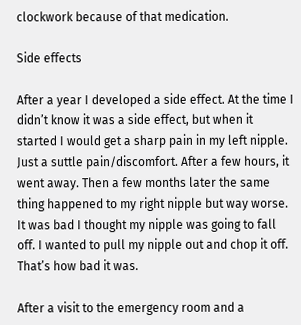clockwork because of that medication.

Side effects

After a year I developed a side effect. At the time I didn’t know it was a side effect, but when it started I would get a sharp pain in my left nipple. Just a suttle pain/discomfort. After a few hours, it went away. Then a few months later the same thing happened to my right nipple but way worse. It was bad I thought my nipple was going to fall off. I wanted to pull my nipple out and chop it off. That’s how bad it was.

After a visit to the emergency room and a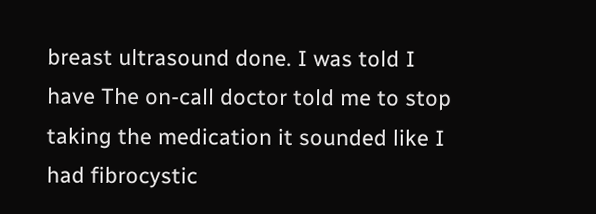breast ultrasound done. I was told I have The on-call doctor told me to stop taking the medication it sounded like I had fibrocystic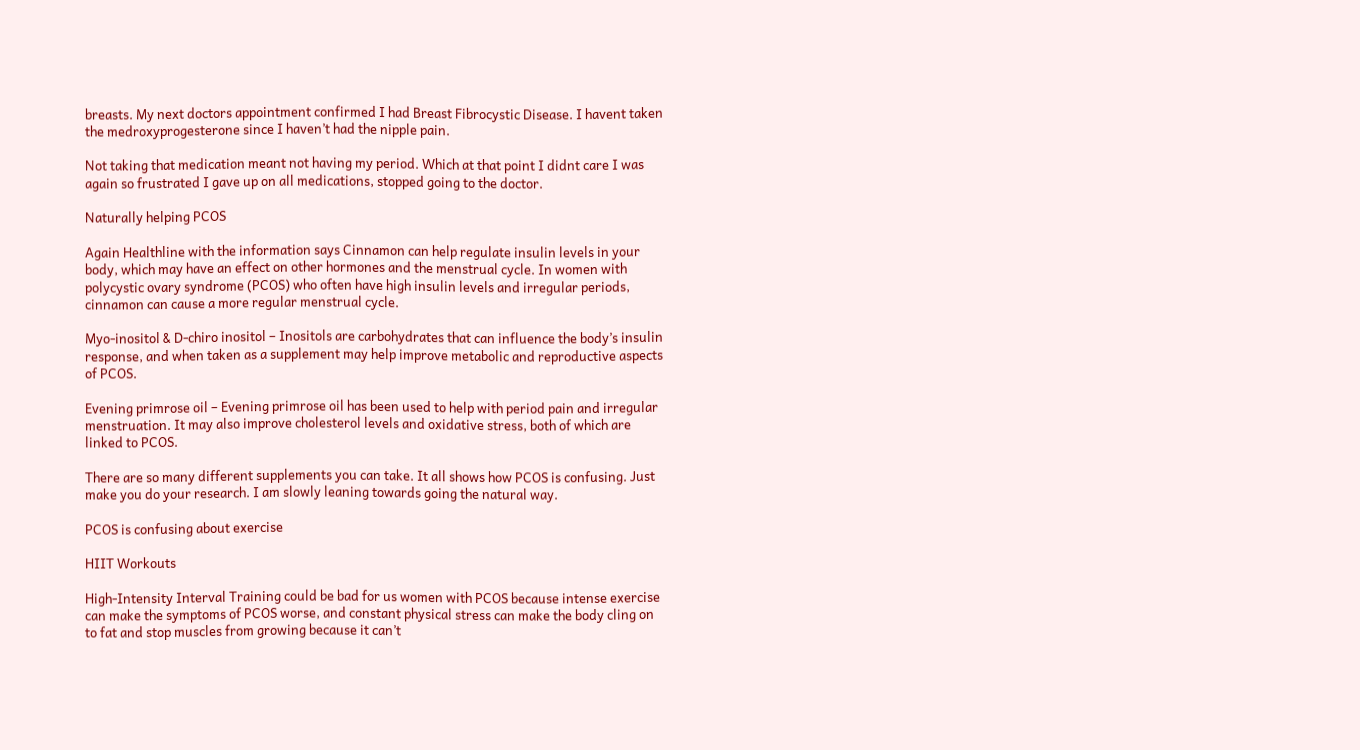breasts. My next doctors appointment confirmed I had Breast Fibrocystic Disease. I havent taken the medroxyprogesterone since I haven’t had the nipple pain.

Not taking that medication meant not having my period. Which at that point I didnt care I was again so frustrated I gave up on all medications, stopped going to the doctor.

Naturally helping PCOS

Again Healthline with the information says Cinnamon can help regulate insulin levels in your body, which may have an effect on other hormones and the menstrual cycle. In women with polycystic ovary syndrome (PCOS) who often have high insulin levels and irregular periods, cinnamon can cause a more regular menstrual cycle.

Myo-inositol & D-chiro inositol – Inositols are carbohydrates that can influence the body’s insulin response, and when taken as a supplement may help improve metabolic and reproductive aspects of PCOS.

Evening primrose oil – Evening primrose oil has been used to help with period pain and irregular menstruation. It may also improve cholesterol levels and oxidative stress, both of which are linked to PCOS.

There are so many different supplements you can take. It all shows how PCOS is confusing. Just make you do your research. I am slowly leaning towards going the natural way.

PCOS is confusing about exercise

HIIT Workouts

High-Intensity Interval Training could be bad for us women with PCOS because intense exercise can make the symptoms of PCOS worse, and constant physical stress can make the body cling on to fat and stop muscles from growing because it can’t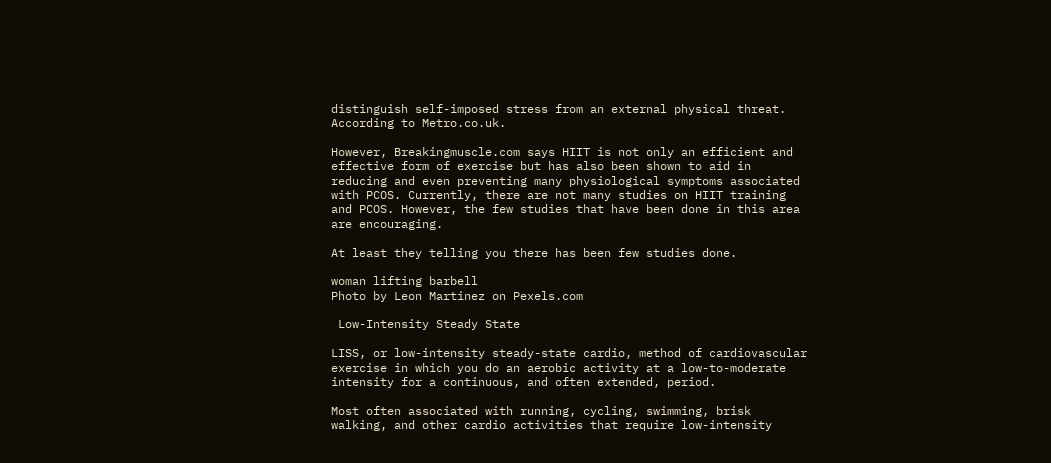distinguish self-imposed stress from an external physical threat. According to Metro.co.uk.

However, Breakingmuscle.com says HIIT is not only an efficient and effective form of exercise but has also been shown to aid in reducing and even preventing many physiological symptoms associated with PCOS. Currently, there are not many studies on HIIT training and PCOS. However, the few studies that have been done in this area are encouraging.

At least they telling you there has been few studies done.

woman lifting barbell
Photo by Leon Martinez on Pexels.com

 Low-Intensity Steady State

LISS, or low-intensity steady-state cardio, method of cardiovascular exercise in which you do an aerobic activity at a low-to-moderate intensity for a continuous, and often extended, period.

Most often associated with running, cycling, swimming, brisk walking, and other cardio activities that require low-intensity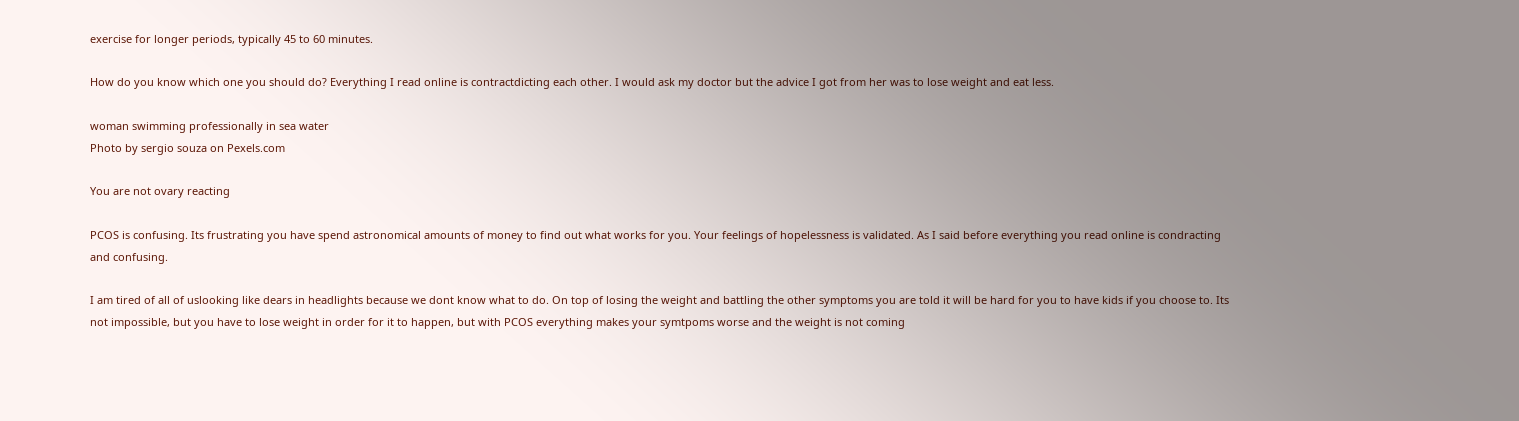exercise for longer periods, typically 45 to 60 minutes.

How do you know which one you should do? Everything I read online is contractdicting each other. I would ask my doctor but the advice I got from her was to lose weight and eat less.

woman swimming professionally in sea water
Photo by sergio souza on Pexels.com

You are not ovary reacting

PCOS is confusing. Its frustrating you have spend astronomical amounts of money to find out what works for you. Your feelings of hopelessness is validated. As I said before everything you read online is condracting and confusing.

I am tired of all of uslooking like dears in headlights because we dont know what to do. On top of losing the weight and battling the other symptoms you are told it will be hard for you to have kids if you choose to. Its not impossible, but you have to lose weight in order for it to happen, but with PCOS everything makes your symtpoms worse and the weight is not coming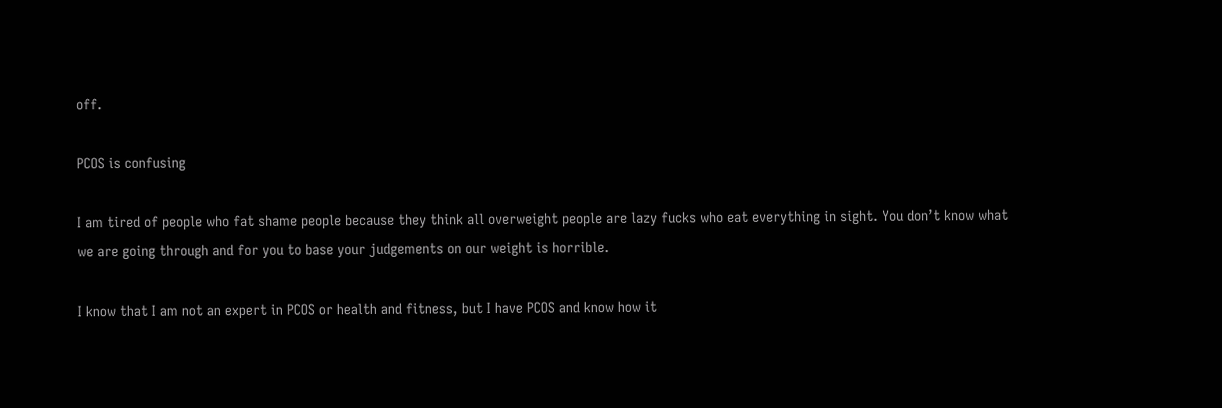off.

PCOS is confusing

I am tired of people who fat shame people because they think all overweight people are lazy fucks who eat everything in sight. You don’t know what we are going through and for you to base your judgements on our weight is horrible.

I know that I am not an expert in PCOS or health and fitness, but I have PCOS and know how it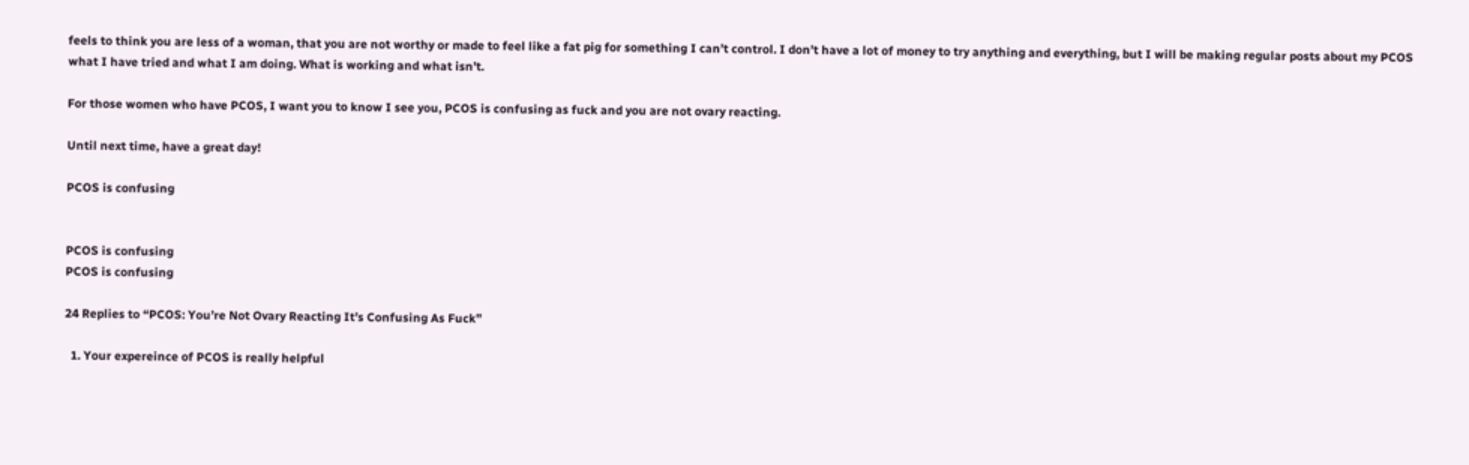feels to think you are less of a woman, that you are not worthy or made to feel like a fat pig for something I can’t control. I don’t have a lot of money to try anything and everything, but I will be making regular posts about my PCOS what I have tried and what I am doing. What is working and what isn’t.

For those women who have PCOS, I want you to know I see you, PCOS is confusing as fuck and you are not ovary reacting.

Until next time, have a great day!

PCOS is confusing


PCOS is confusing
PCOS is confusing

24 Replies to “PCOS: You’re Not Ovary Reacting It’s Confusing As Fuck”

  1. Your expereince of PCOS is really helpful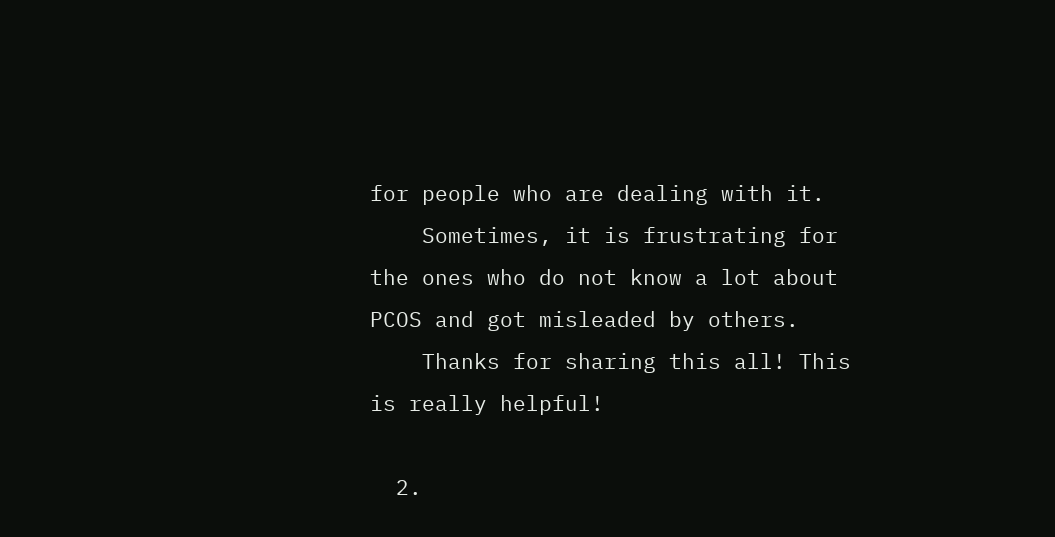for people who are dealing with it.
    Sometimes, it is frustrating for the ones who do not know a lot about PCOS and got misleaded by others.
    Thanks for sharing this all! This is really helpful!

  2.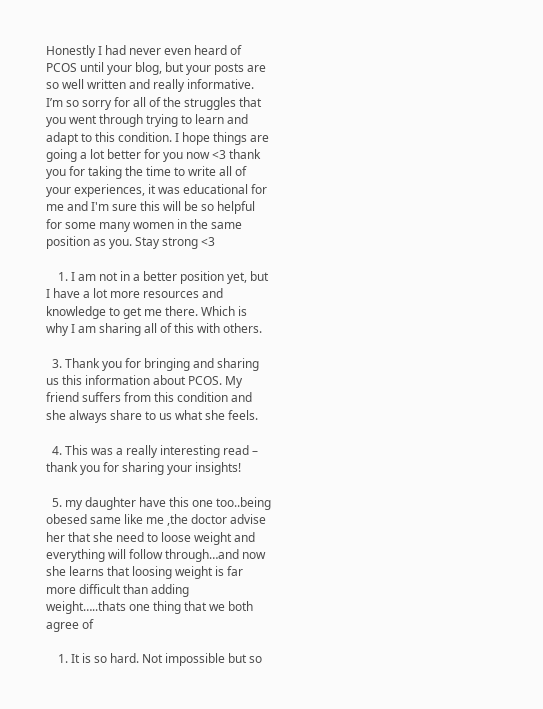Honestly I had never even heard of PCOS until your blog, but your posts are so well written and really informative. I’m so sorry for all of the struggles that you went through trying to learn and adapt to this condition. I hope things are going a lot better for you now <3 thank you for taking the time to write all of your experiences, it was educational for me and I'm sure this will be so helpful for some many women in the same position as you. Stay strong <3

    1. I am not in a better position yet, but I have a lot more resources and knowledge to get me there. Which is why I am sharing all of this with others.

  3. Thank you for bringing and sharing us this information about PCOS. My friend suffers from this condition and she always share to us what she feels.

  4. This was a really interesting read – thank you for sharing your insights!

  5. my daughter have this one too..being obesed same like me ,the doctor advise her that she need to loose weight and everything will follow through…and now she learns that loosing weight is far more difficult than adding weight…..thats one thing that we both agree of

    1. It is so hard. Not impossible but so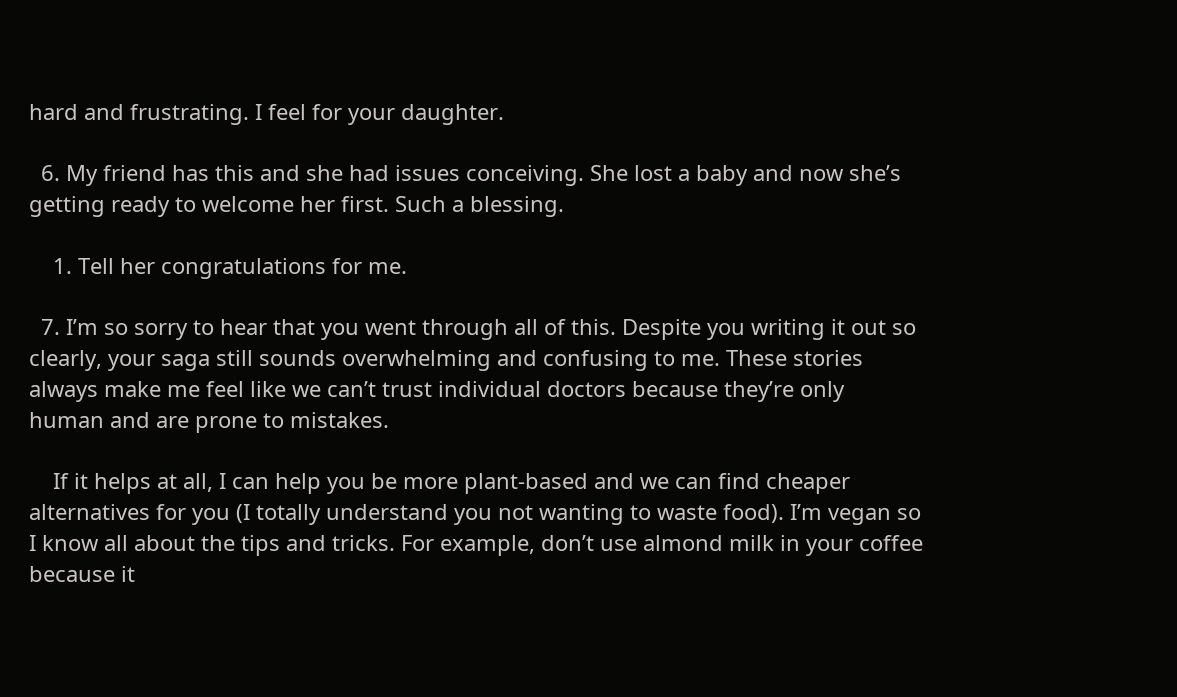hard and frustrating. I feel for your daughter.

  6. My friend has this and she had issues conceiving. She lost a baby and now she’s getting ready to welcome her first. Such a blessing.

    1. Tell her congratulations for me.

  7. I’m so sorry to hear that you went through all of this. Despite you writing it out so clearly, your saga still sounds overwhelming and confusing to me. These stories always make me feel like we can’t trust individual doctors because they’re only human and are prone to mistakes.

    If it helps at all, I can help you be more plant-based and we can find cheaper alternatives for you (I totally understand you not wanting to waste food). I’m vegan so I know all about the tips and tricks. For example, don’t use almond milk in your coffee because it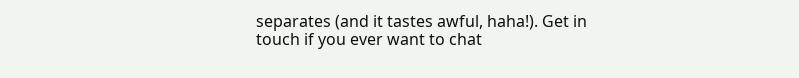separates (and it tastes awful, haha!). Get in touch if you ever want to chat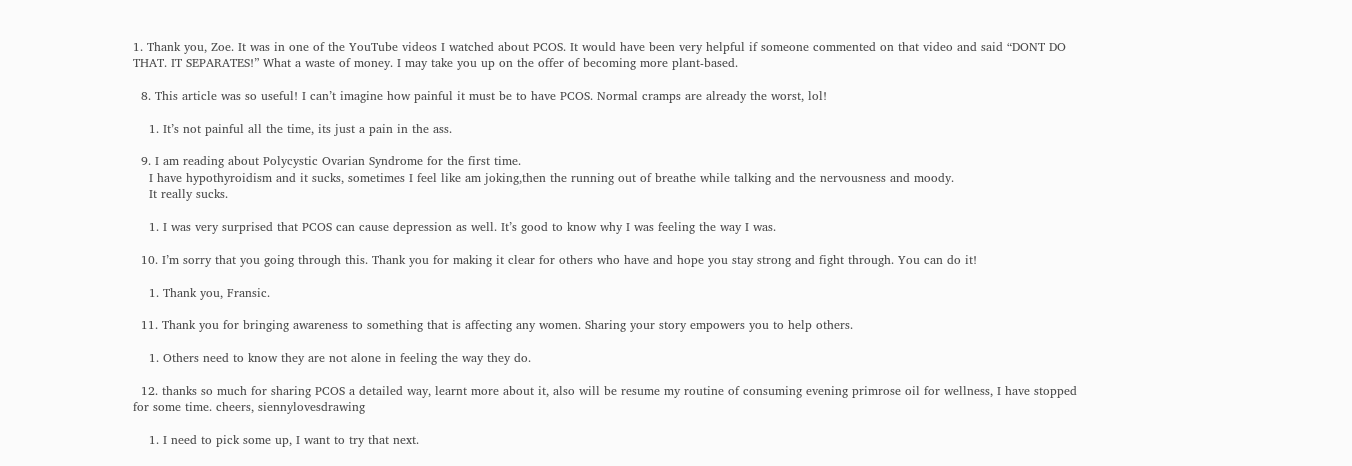1. Thank you, Zoe. It was in one of the YouTube videos I watched about PCOS. It would have been very helpful if someone commented on that video and said “DONT DO THAT. IT SEPARATES!” What a waste of money. I may take you up on the offer of becoming more plant-based.

  8. This article was so useful! I can’t imagine how painful it must be to have PCOS. Normal cramps are already the worst, lol!

    1. It’s not painful all the time, its just a pain in the ass.

  9. I am reading about Polycystic Ovarian Syndrome for the first time.
    I have hypothyroidism and it sucks, sometimes I feel like am joking,then the running out of breathe while talking and the nervousness and moody.
    It really sucks.

    1. I was very surprised that PCOS can cause depression as well. It’s good to know why I was feeling the way I was.

  10. I’m sorry that you going through this. Thank you for making it clear for others who have and hope you stay strong and fight through. You can do it!

    1. Thank you, Fransic.

  11. Thank you for bringing awareness to something that is affecting any women. Sharing your story empowers you to help others.

    1. Others need to know they are not alone in feeling the way they do.

  12. thanks so much for sharing PCOS a detailed way, learnt more about it, also will be resume my routine of consuming evening primrose oil for wellness, I have stopped for some time. cheers, siennylovesdrawing

    1. I need to pick some up, I want to try that next.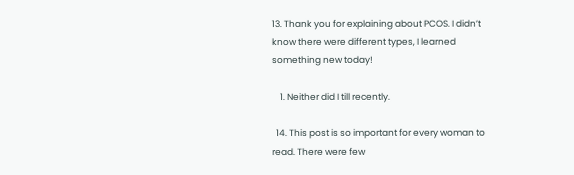13. Thank you for explaining about PCOS. I didn’t know there were different types, I learned something new today!

    1. Neither did I till recently.

  14. This post is so important for every woman to read. There were few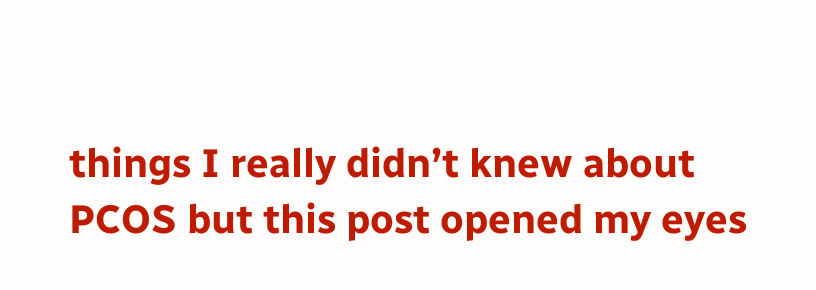things I really didn’t knew about PCOS but this post opened my eyes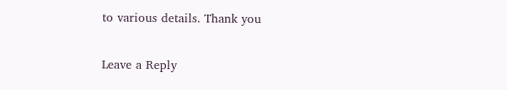to various details. Thank you

Leave a Reply